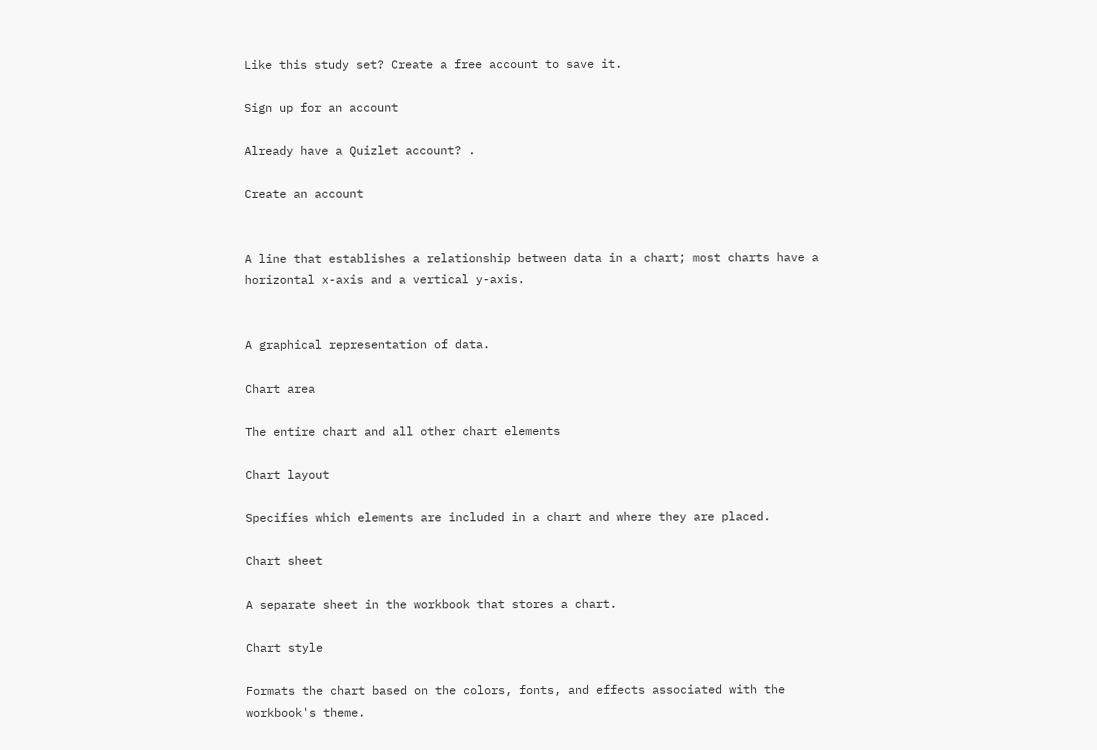Like this study set? Create a free account to save it.

Sign up for an account

Already have a Quizlet account? .

Create an account


A line that establishes a relationship between data in a chart; most charts have a horizontal x-axis and a vertical y-axis.


A graphical representation of data.

Chart area

The entire chart and all other chart elements

Chart layout

Specifies which elements are included in a chart and where they are placed.

Chart sheet

A separate sheet in the workbook that stores a chart.

Chart style

Formats the chart based on the colors, fonts, and effects associated with the workbook's theme.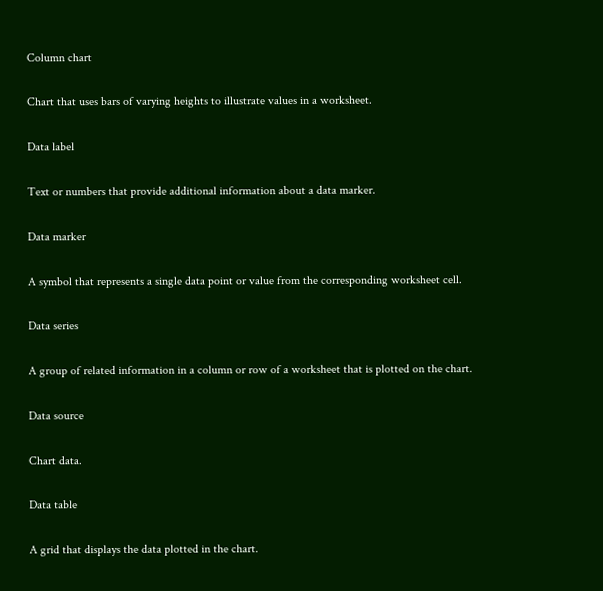Column chart

Chart that uses bars of varying heights to illustrate values in a worksheet.

Data label

Text or numbers that provide additional information about a data marker.

Data marker

A symbol that represents a single data point or value from the corresponding worksheet cell.

Data series

A group of related information in a column or row of a worksheet that is plotted on the chart.

Data source

Chart data.

Data table

A grid that displays the data plotted in the chart.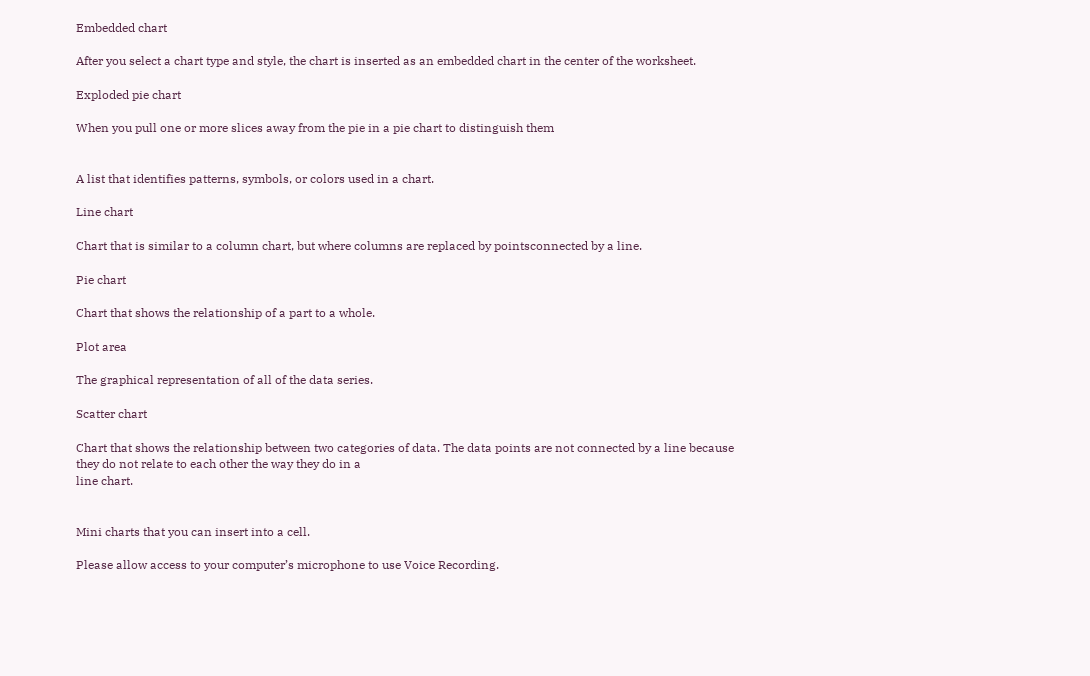Embedded chart

After you select a chart type and style, the chart is inserted as an embedded chart in the center of the worksheet.

Exploded pie chart

When you pull one or more slices away from the pie in a pie chart to distinguish them


A list that identifies patterns, symbols, or colors used in a chart.

Line chart

Chart that is similar to a column chart, but where columns are replaced by pointsconnected by a line.

Pie chart

Chart that shows the relationship of a part to a whole.

Plot area

The graphical representation of all of the data series.

Scatter chart

Chart that shows the relationship between two categories of data. The data points are not connected by a line because they do not relate to each other the way they do in a
line chart.


Mini charts that you can insert into a cell.

Please allow access to your computer’s microphone to use Voice Recording.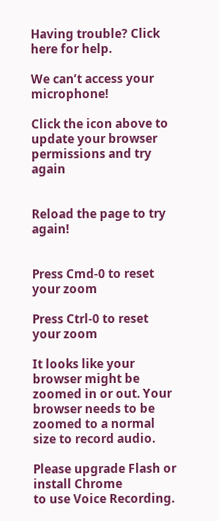Having trouble? Click here for help.

We can’t access your microphone!

Click the icon above to update your browser permissions and try again


Reload the page to try again!


Press Cmd-0 to reset your zoom

Press Ctrl-0 to reset your zoom

It looks like your browser might be zoomed in or out. Your browser needs to be zoomed to a normal size to record audio.

Please upgrade Flash or install Chrome
to use Voice Recording.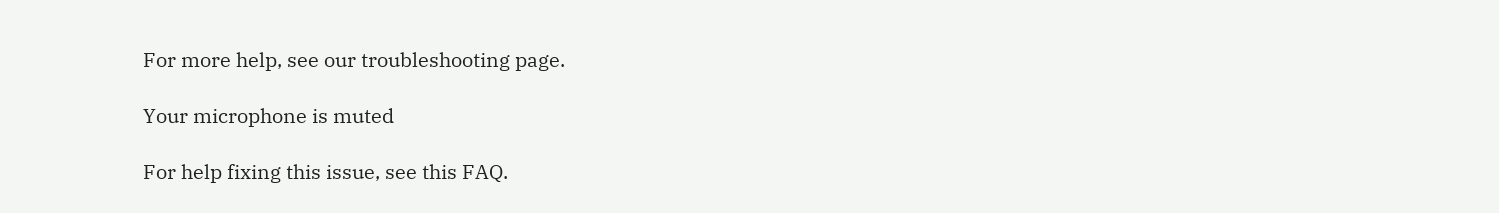For more help, see our troubleshooting page.

Your microphone is muted

For help fixing this issue, see this FAQ.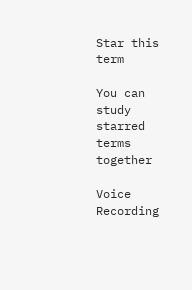Star this term

You can study starred terms together

Voice Recording